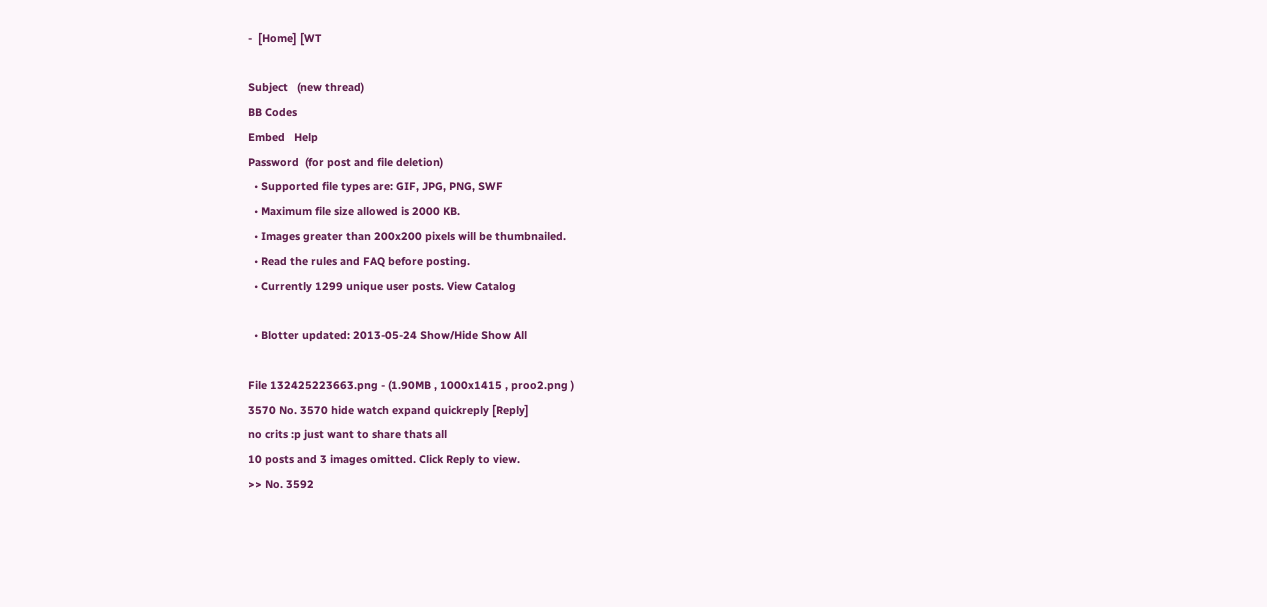-  [Home] [WT

Subject   (new thread)
BB Codes
Embed   Help
Password  (for post and file deletion)
  • Supported file types are: GIF, JPG, PNG, SWF
  • Maximum file size allowed is 2000 KB.
  • Images greater than 200x200 pixels will be thumbnailed.
  • Read the rules and FAQ before posting.
  • Currently 1299 unique user posts. View Catalog

  • Blotter updated: 2013-05-24 Show/Hide Show All

File 132425223663.png - (1.90MB , 1000x1415 , proo2.png )
3570 No. 3570 hide watch expand quickreply [Reply]
no crits :p just want to share thats all
10 posts and 3 images omitted. Click Reply to view.
>> No. 3592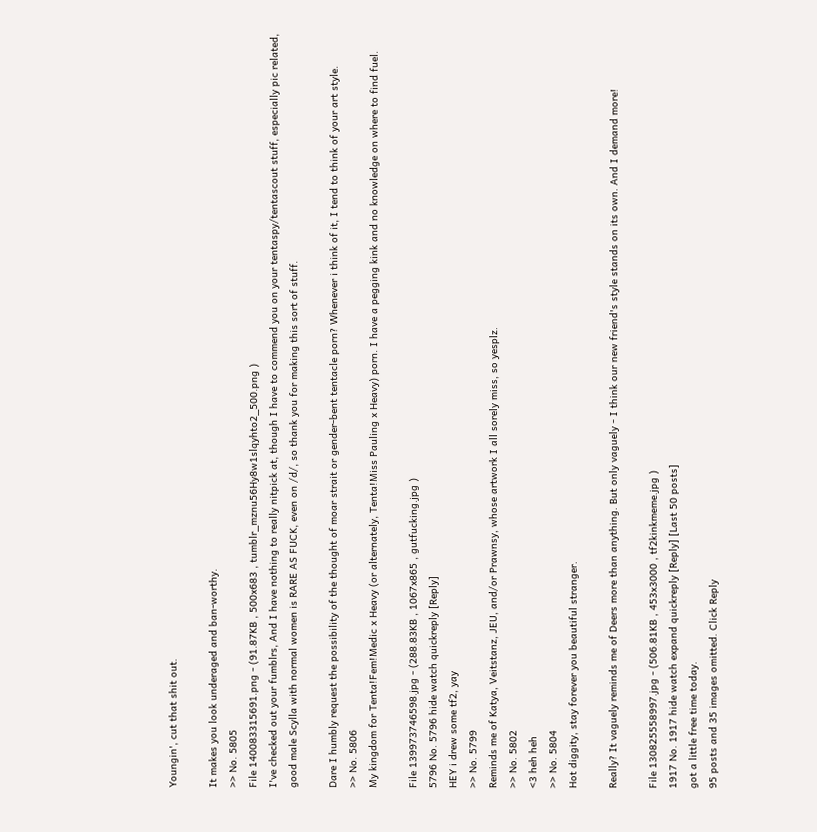Youngin', cut that shit out.

It makes you look underaged and ban-worthy.
>> No. 5805
File 140083315691.png - (91.87KB , 500x683 , tumblr_mznu56Hy8w1slqyhto2_500.png )
I've checked out your fumblrs, And I have nothing to really nitpick at, though I have to commend you on your tentaspy/tentascout stuff, especially pic related, good male Scylla with normal women is RARE AS FUCK, even on /d/, so thank you for making this sort of stuff.

Dare I humbly request the possibility of the thought of moar strait or gender-bent tentacle porn? Whenever i think of it, I tend to think of your art style.
>> No. 5806
My kingdom for Tenta!Fem!Medic x Heavy (or alternately, Tenta!Miss Pauling x Heavy) porn. I have a pegging kink and no knowledge on where to find fuel.

File 139973746598.jpg - (288.83KB , 1067x865 , gutfucking.jpg )
5796 No. 5796 hide watch quickreply [Reply]
HEY i drew some tf2, yay
>> No. 5799
Reminds me of Katya, Veitstanz, JEU, and/or Prawnsy, whose artwork I all sorely miss, so yesplz.
>> No. 5802
<3 heh heh
>> No. 5804
Hot diggity, stay forever you beautiful stranger.

Really? It vaguely reminds me of Deers more than anything. But only vaguely - I think our new friend's style stands on its own. And I demand more!

File 130825558997.jpg - (506.81KB , 453x3000 , tf2kinkmeme.jpg )
1917 No. 1917 hide watch expand quickreply [Reply] [Last 50 posts]
got a little free time today.
95 posts and 35 images omitted. Click Reply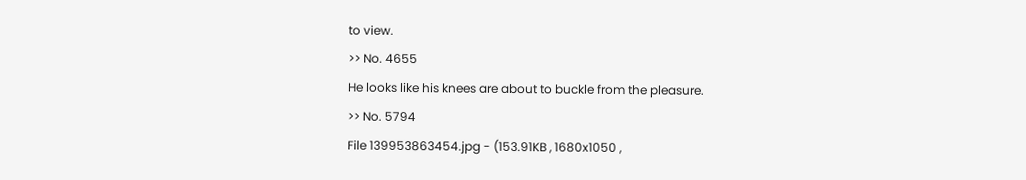to view.
>> No. 4655
He looks like his knees are about to buckle from the pleasure.
>> No. 5794
File 139953863454.jpg - (153.91KB , 1680x1050 ,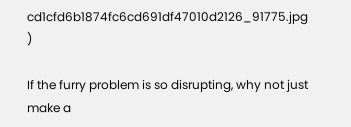cd1cfd6b1874fc6cd691df47010d2126_91775.jpg )

If the furry problem is so disrupting, why not just make a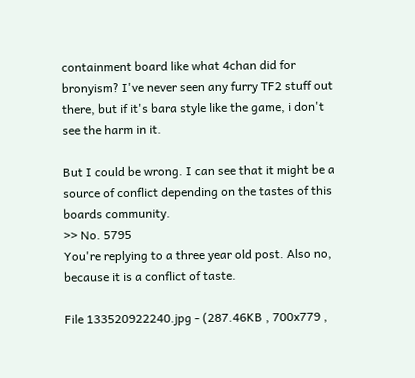containment board like what 4chan did for bronyism? I've never seen any furry TF2 stuff out there, but if it's bara style like the game, i don't see the harm in it.

But I could be wrong. I can see that it might be a source of conflict depending on the tastes of this boards community.
>> No. 5795
You're replying to a three year old post. Also no, because it is a conflict of taste.

File 133520922240.jpg - (287.46KB , 700x779 ,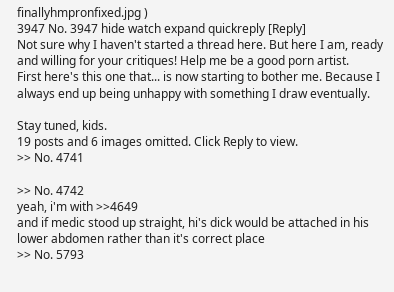finallyhmpronfixed.jpg )
3947 No. 3947 hide watch expand quickreply [Reply]
Not sure why I haven't started a thread here. But here I am, ready and willing for your critiques! Help me be a good porn artist.
First here's this one that... is now starting to bother me. Because I always end up being unhappy with something I draw eventually.

Stay tuned, kids.
19 posts and 6 images omitted. Click Reply to view.
>> No. 4741

>> No. 4742
yeah, i'm with >>4649
and if medic stood up straight, hi's dick would be attached in his lower abdomen rather than it's correct place
>> No. 5793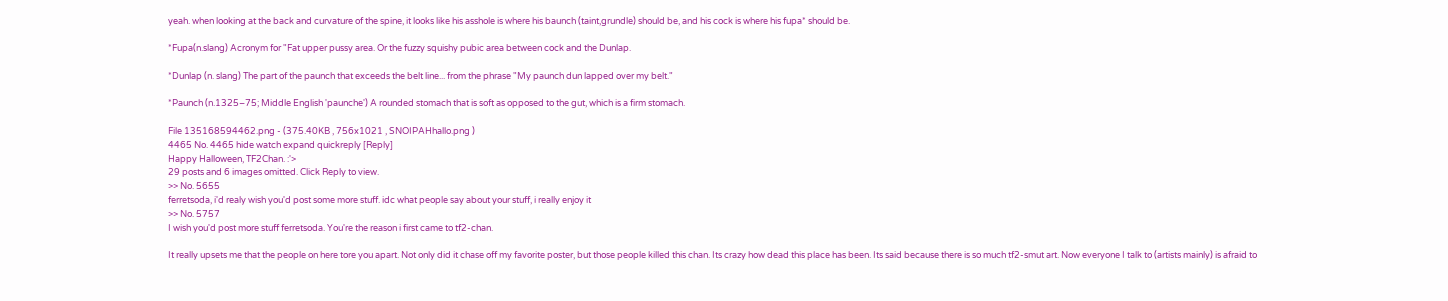yeah. when looking at the back and curvature of the spine, it looks like his asshole is where his baunch (taint,grundle) should be, and his cock is where his fupa* should be.

*Fupa(n.slang) Acronym for "Fat upper pussy area. Or the fuzzy squishy pubic area between cock and the Dunlap.

*Dunlap (n. slang) The part of the paunch that exceeds the belt line... from the phrase "My paunch dun lapped over my belt."

*Paunch (n.1325–75; Middle English 'paunche') A rounded stomach that is soft as opposed to the gut, which is a firm stomach.

File 135168594462.png - (375.40KB , 756x1021 , SNOIPAHhallo.png )
4465 No. 4465 hide watch expand quickreply [Reply]
Happy Halloween, TF2Chan. :'>
29 posts and 6 images omitted. Click Reply to view.
>> No. 5655
ferretsoda, i'd realy wish you'd post some more stuff. idc what people say about your stuff, i really enjoy it
>> No. 5757
I wish you'd post more stuff ferretsoda. You're the reason i first came to tf2-chan.

It really upsets me that the people on here tore you apart. Not only did it chase off my favorite poster, but those people killed this chan. Its crazy how dead this place has been. Its said because there is so much tf2-smut art. Now everyone I talk to (artists mainly) is afraid to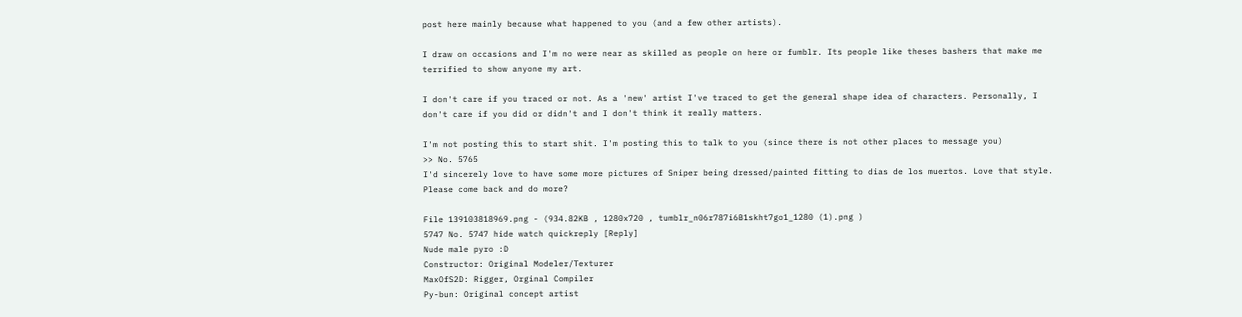post here mainly because what happened to you (and a few other artists).

I draw on occasions and I'm no were near as skilled as people on here or fumblr. Its people like theses bashers that make me terrified to show anyone my art.

I don't care if you traced or not. As a 'new' artist I've traced to get the general shape idea of characters. Personally, I don't care if you did or didn't and I don't think it really matters.

I'm not posting this to start shit. I'm posting this to talk to you (since there is not other places to message you)
>> No. 5765
I'd sincerely love to have some more pictures of Sniper being dressed/painted fitting to dias de los muertos. Love that style. Please come back and do more?

File 139103818969.png - (934.82KB , 1280x720 , tumblr_n06r787i6B1skht7go1_1280 (1).png )
5747 No. 5747 hide watch quickreply [Reply]
Nude male pyro :D
Constructor: Original Modeler/Texturer
MaxOfS2D: Rigger, Orginal Compiler
Py-bun: Original concept artist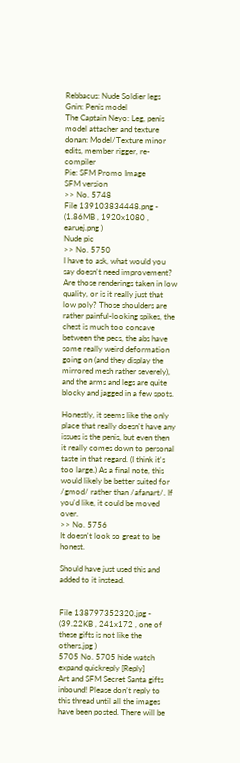Rebbacus: Nude Soldier legs
Gnin: Penis model
The Captain Neyo: Leg, penis model attacher and texture
donan: Model/Texture minor edits, member rigger, re-compiler
Pie: SFM Promo Image
SFM version
>> No. 5748
File 139103834448.png - (1.86MB , 1920x1080 , earuej.png )
Nude pic
>> No. 5750
I have to ask, what would you say doesn't need improvement? Are those renderings taken in low quality, or is it really just that low poly? Those shoulders are rather painful-looking spikes, the chest is much too concave between the pecs, the abs have some really weird deformation going on (and they display the mirrored mesh rather severely), and the arms and legs are quite blocky and jagged in a few spots.

Honestly, it seems like the only place that really doesn't have any issues is the penis, but even then it really comes down to personal taste in that regard. (I think it's too large.) As a final note, this would likely be better suited for /gmod/ rather than /afanart/. If you'd like, it could be moved over.
>> No. 5756
It doesn't look so great to be honest.

Should have just used this and added to it instead.


File 138797352320.jpg - (39.22KB , 241x172 , one of these gifts is not like the others.jpg )
5705 No. 5705 hide watch expand quickreply [Reply]
Art and SFM Secret Santa gifts inbound! Please don’t reply to this thread until all the images have been posted. There will be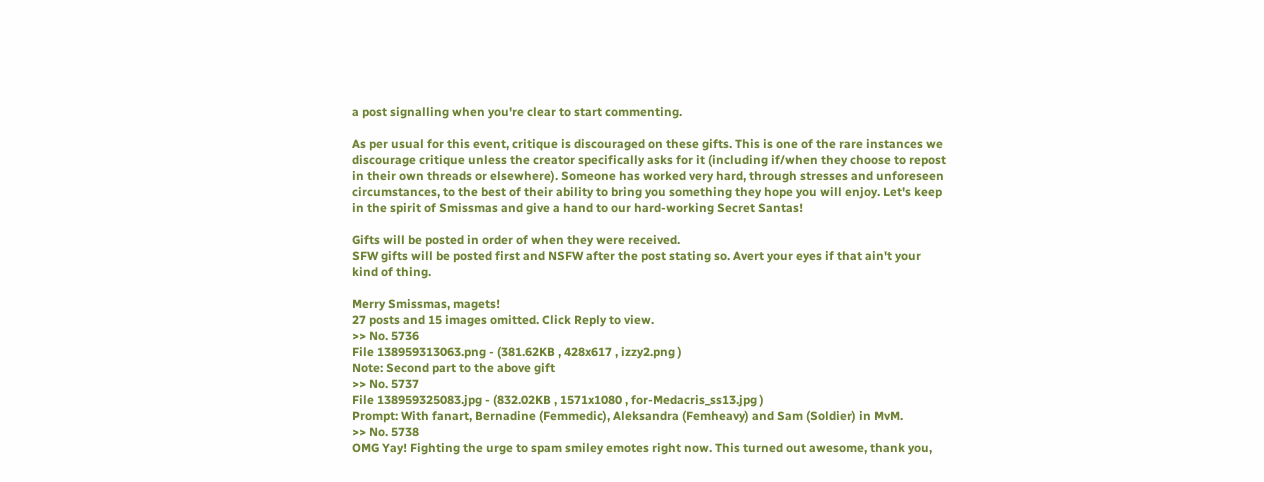a post signalling when you're clear to start commenting.

As per usual for this event, critique is discouraged on these gifts. This is one of the rare instances we discourage critique unless the creator specifically asks for it (including if/when they choose to repost in their own threads or elsewhere). Someone has worked very hard, through stresses and unforeseen circumstances, to the best of their ability to bring you something they hope you will enjoy. Let's keep in the spirit of Smissmas and give a hand to our hard-working Secret Santas!

Gifts will be posted in order of when they were received.
SFW gifts will be posted first and NSFW after the post stating so. Avert your eyes if that ain't your kind of thing.

Merry Smissmas, magets!
27 posts and 15 images omitted. Click Reply to view.
>> No. 5736
File 138959313063.png - (381.62KB , 428x617 , izzy2.png )
Note: Second part to the above gift
>> No. 5737
File 138959325083.jpg - (832.02KB , 1571x1080 , for-Medacris_ss13.jpg )
Prompt: With fanart, Bernadine (Femmedic), Aleksandra (Femheavy) and Sam (Soldier) in MvM.
>> No. 5738
OMG Yay! Fighting the urge to spam smiley emotes right now. This turned out awesome, thank you,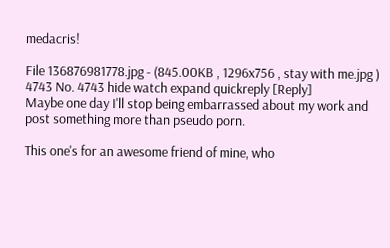medacris!

File 136876981778.jpg - (845.00KB , 1296x756 , stay with me.jpg )
4743 No. 4743 hide watch expand quickreply [Reply]
Maybe one day I'll stop being embarrassed about my work and post something more than pseudo porn.

This one's for an awesome friend of mine, who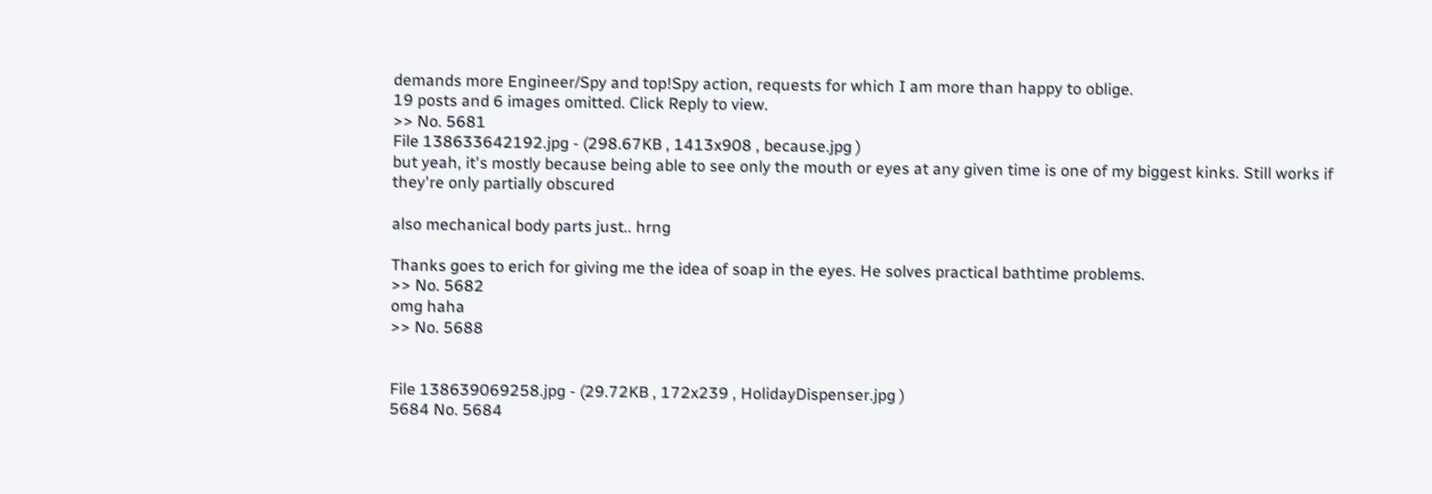demands more Engineer/Spy and top!Spy action, requests for which I am more than happy to oblige.
19 posts and 6 images omitted. Click Reply to view.
>> No. 5681
File 138633642192.jpg - (298.67KB , 1413x908 , because.jpg )
but yeah, it's mostly because being able to see only the mouth or eyes at any given time is one of my biggest kinks. Still works if they're only partially obscured

also mechanical body parts just.. hrng

Thanks goes to erich for giving me the idea of soap in the eyes. He solves practical bathtime problems.
>> No. 5682
omg haha
>> No. 5688


File 138639069258.jpg - (29.72KB , 172x239 , HolidayDispenser.jpg )
5684 No. 5684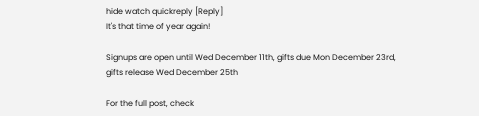hide watch quickreply [Reply]
It's that time of year again!

Signups are open until Wed December 11th, gifts due Mon December 23rd, gifts release Wed December 25th

For the full post, check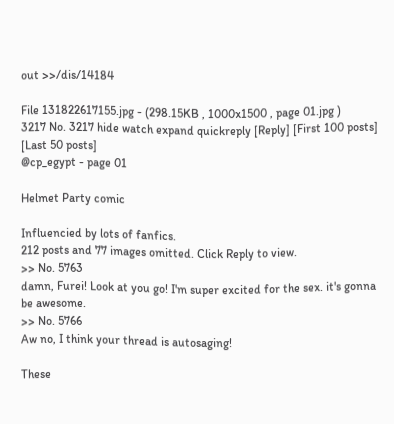out >>/dis/14184

File 131822617155.jpg - (298.15KB , 1000x1500 , page 01.jpg )
3217 No. 3217 hide watch expand quickreply [Reply] [First 100 posts] [Last 50 posts]
@cp_egypt - page 01

Helmet Party comic

Influencied by lots of fanfics.
212 posts and 77 images omitted. Click Reply to view.
>> No. 5763
damn, Furei! Look at you go! I'm super excited for the sex. it's gonna be awesome.
>> No. 5766
Aw no, I think your thread is autosaging!

These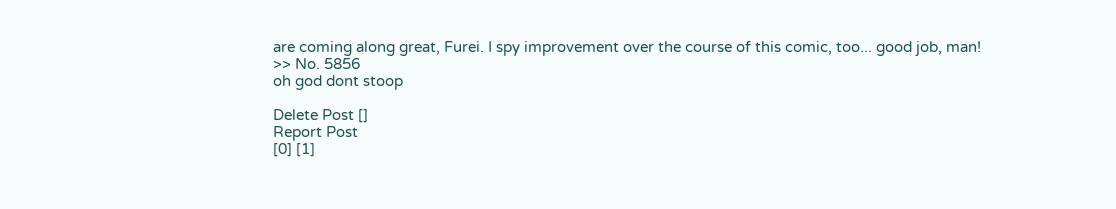are coming along great, Furei. I spy improvement over the course of this comic, too... good job, man!
>> No. 5856
oh god dont stoop

Delete Post []
Report Post
[0] [1]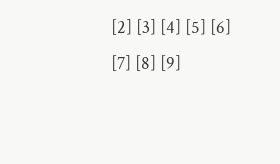[2] [3] [4] [5] [6] [7] [8] [9]